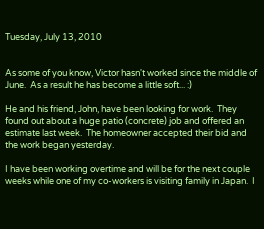Tuesday, July 13, 2010


As some of you know, Victor hasn't worked since the middle of June.  As a result he has become a little soft... :)

He and his friend, John, have been looking for work.  They found out about a huge patio (concrete) job and offered an estimate last week.  The homeowner accepted their bid and the work began yesterday.

I have been working overtime and will be for the next couple weeks while one of my co-workers is visiting family in Japan.  I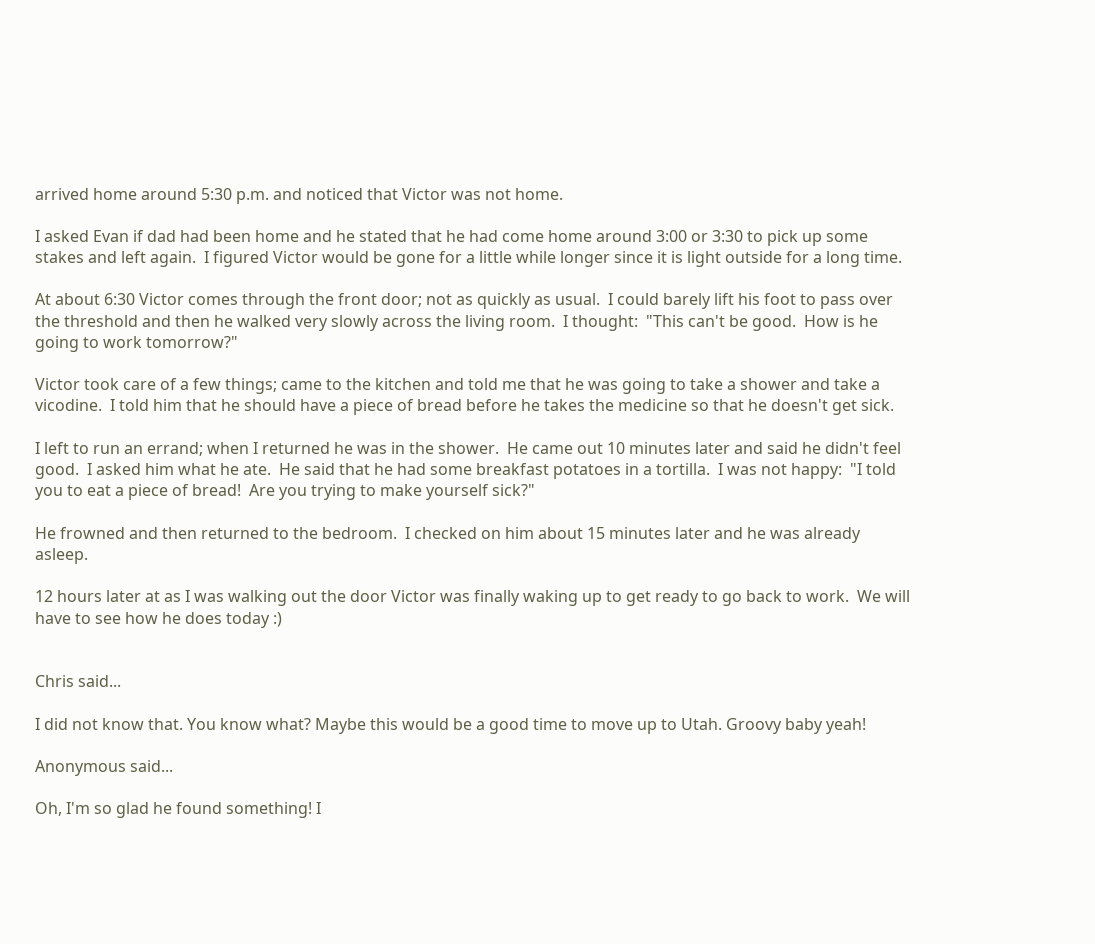arrived home around 5:30 p.m. and noticed that Victor was not home.

I asked Evan if dad had been home and he stated that he had come home around 3:00 or 3:30 to pick up some stakes and left again.  I figured Victor would be gone for a little while longer since it is light outside for a long time.

At about 6:30 Victor comes through the front door; not as quickly as usual.  I could barely lift his foot to pass over the threshold and then he walked very slowly across the living room.  I thought:  "This can't be good.  How is he going to work tomorrow?"

Victor took care of a few things; came to the kitchen and told me that he was going to take a shower and take a vicodine.  I told him that he should have a piece of bread before he takes the medicine so that he doesn't get sick.

I left to run an errand; when I returned he was in the shower.  He came out 10 minutes later and said he didn't feel good.  I asked him what he ate.  He said that he had some breakfast potatoes in a tortilla.  I was not happy:  "I told you to eat a piece of bread!  Are you trying to make yourself sick?"

He frowned and then returned to the bedroom.  I checked on him about 15 minutes later and he was already asleep.

12 hours later at as I was walking out the door Victor was finally waking up to get ready to go back to work.  We will have to see how he does today :)


Chris said...

I did not know that. You know what? Maybe this would be a good time to move up to Utah. Groovy baby yeah!

Anonymous said...

Oh, I'm so glad he found something! I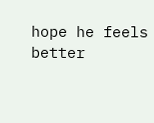hope he feels better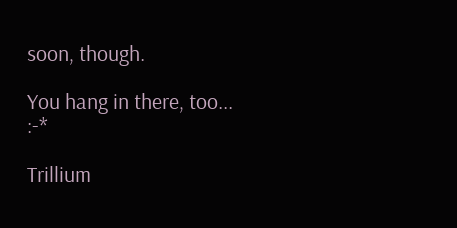soon, though.

You hang in there, too... :-*

Trillium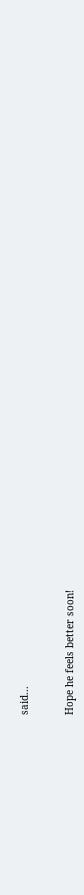said...


Hope he feels better soon!